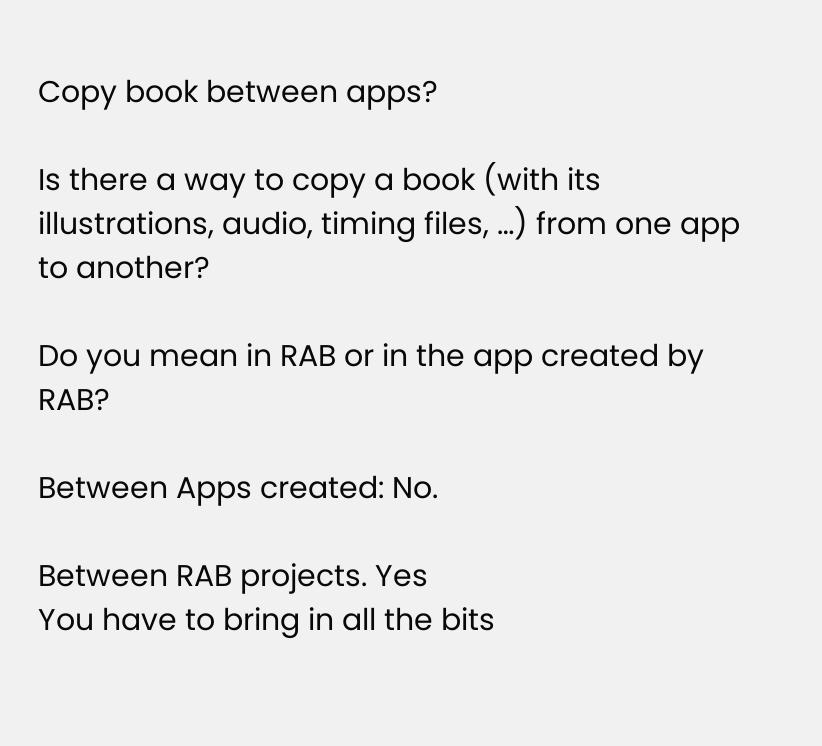Copy book between apps?

Is there a way to copy a book (with its illustrations, audio, timing files, …) from one app to another?

Do you mean in RAB or in the app created by RAB?

Between Apps created: No.

Between RAB projects. Yes
You have to bring in all the bits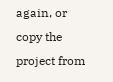again, or copy the project from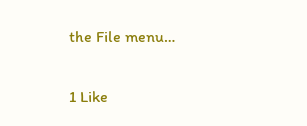the File menu…

1 Like